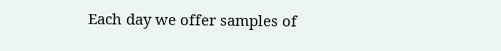Each day we offer samples of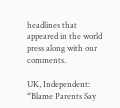headlines that appeared in the world press along with our comments.

UK, Independent:  “Blame Parents Say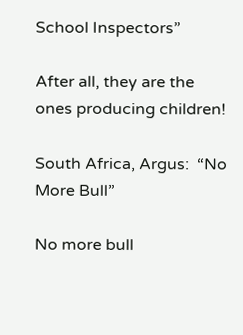School Inspectors”

After all, they are the ones producing children!

South Africa, Argus:  “No More Bull”

No more bull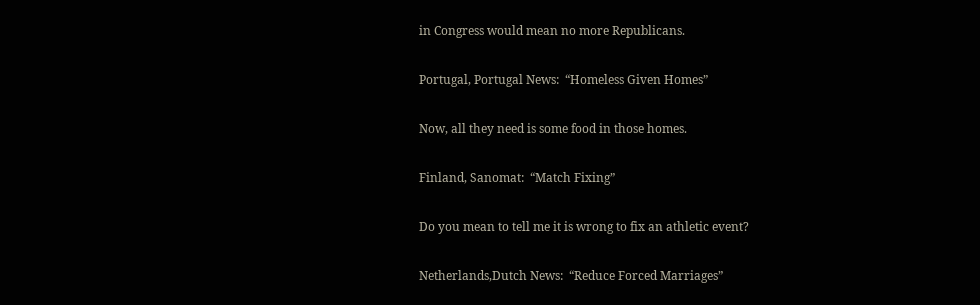in Congress would mean no more Republicans.

Portugal, Portugal News:  “Homeless Given Homes”

Now, all they need is some food in those homes.

Finland, Sanomat:  “Match Fixing”

Do you mean to tell me it is wrong to fix an athletic event?

Netherlands,Dutch News:  “Reduce Forced Marriages”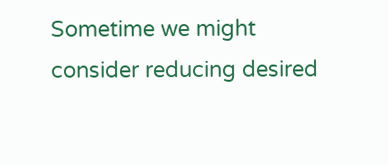Sometime we might consider reducing desired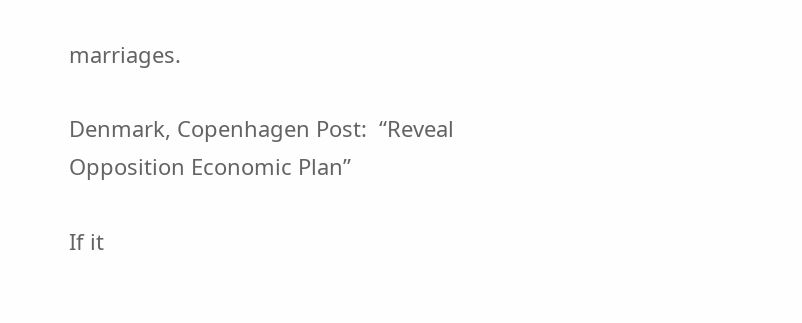marriages.

Denmark, Copenhagen Post:  “Reveal Opposition Economic Plan”

If it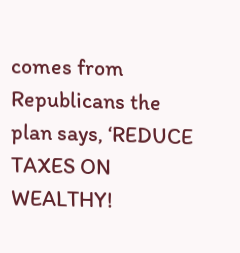comes from Republicans the plan says, ‘REDUCE TAXES ON WEALTHY!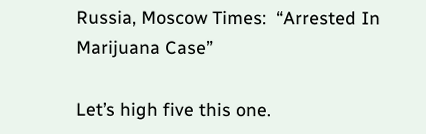Russia, Moscow Times:  “Arrested In Marijuana Case”

Let’s high five this one.